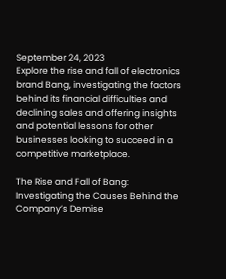September 24, 2023
Explore the rise and fall of electronics brand Bang, investigating the factors behind its financial difficulties and declining sales and offering insights and potential lessons for other businesses looking to succeed in a competitive marketplace.

The Rise and Fall of Bang: Investigating the Causes Behind the Company’s Demise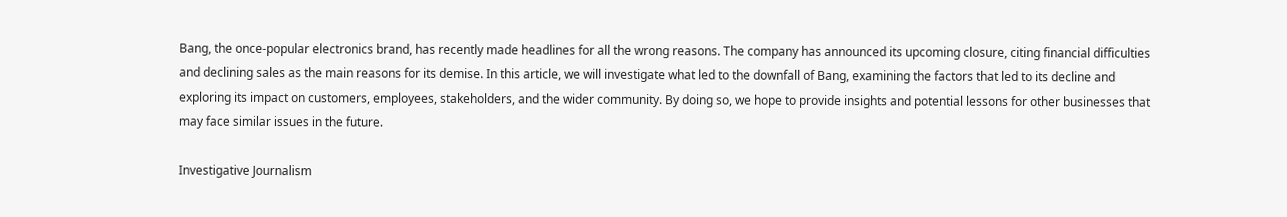Bang, the once-popular electronics brand, has recently made headlines for all the wrong reasons. The company has announced its upcoming closure, citing financial difficulties and declining sales as the main reasons for its demise. In this article, we will investigate what led to the downfall of Bang, examining the factors that led to its decline and exploring its impact on customers, employees, stakeholders, and the wider community. By doing so, we hope to provide insights and potential lessons for other businesses that may face similar issues in the future.

Investigative Journalism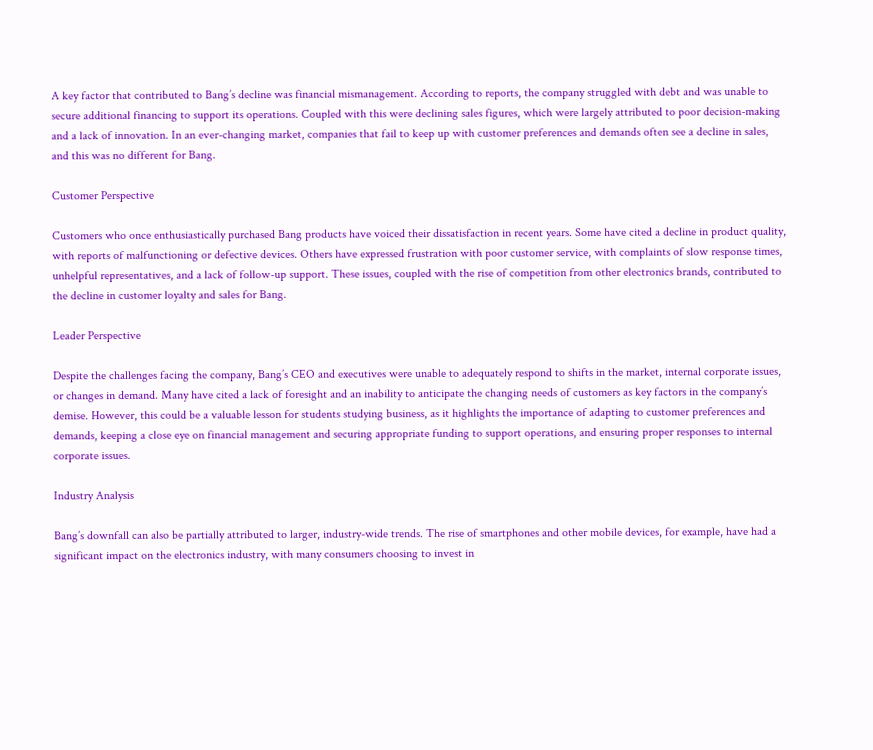A key factor that contributed to Bang’s decline was financial mismanagement. According to reports, the company struggled with debt and was unable to secure additional financing to support its operations. Coupled with this were declining sales figures, which were largely attributed to poor decision-making and a lack of innovation. In an ever-changing market, companies that fail to keep up with customer preferences and demands often see a decline in sales, and this was no different for Bang.

Customer Perspective

Customers who once enthusiastically purchased Bang products have voiced their dissatisfaction in recent years. Some have cited a decline in product quality, with reports of malfunctioning or defective devices. Others have expressed frustration with poor customer service, with complaints of slow response times, unhelpful representatives, and a lack of follow-up support. These issues, coupled with the rise of competition from other electronics brands, contributed to the decline in customer loyalty and sales for Bang.

Leader Perspective

Despite the challenges facing the company, Bang’s CEO and executives were unable to adequately respond to shifts in the market, internal corporate issues, or changes in demand. Many have cited a lack of foresight and an inability to anticipate the changing needs of customers as key factors in the company’s demise. However, this could be a valuable lesson for students studying business, as it highlights the importance of adapting to customer preferences and demands, keeping a close eye on financial management and securing appropriate funding to support operations, and ensuring proper responses to internal corporate issues.

Industry Analysis

Bang’s downfall can also be partially attributed to larger, industry-wide trends. The rise of smartphones and other mobile devices, for example, have had a significant impact on the electronics industry, with many consumers choosing to invest in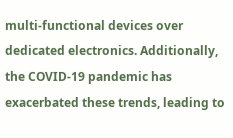multi-functional devices over dedicated electronics. Additionally, the COVID-19 pandemic has exacerbated these trends, leading to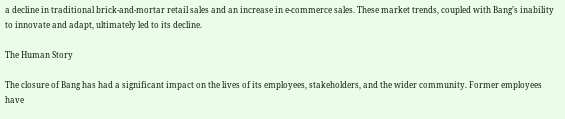a decline in traditional brick-and-mortar retail sales and an increase in e-commerce sales. These market trends, coupled with Bang’s inability to innovate and adapt, ultimately led to its decline.

The Human Story

The closure of Bang has had a significant impact on the lives of its employees, stakeholders, and the wider community. Former employees have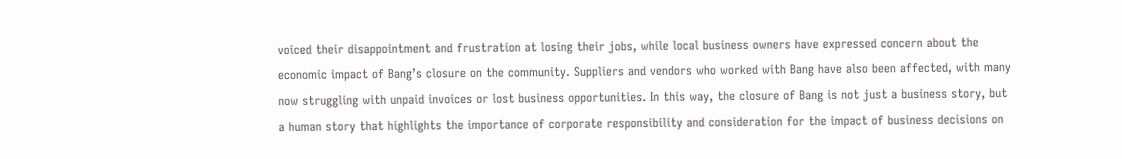voiced their disappointment and frustration at losing their jobs, while local business owners have expressed concern about the economic impact of Bang’s closure on the community. Suppliers and vendors who worked with Bang have also been affected, with many now struggling with unpaid invoices or lost business opportunities. In this way, the closure of Bang is not just a business story, but a human story that highlights the importance of corporate responsibility and consideration for the impact of business decisions on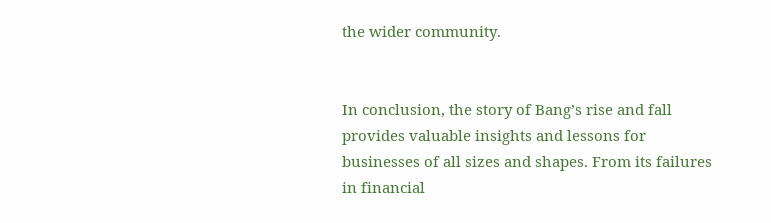the wider community.


In conclusion, the story of Bang’s rise and fall provides valuable insights and lessons for businesses of all sizes and shapes. From its failures in financial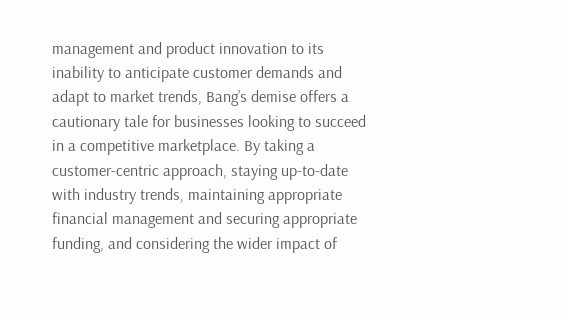management and product innovation to its inability to anticipate customer demands and adapt to market trends, Bang’s demise offers a cautionary tale for businesses looking to succeed in a competitive marketplace. By taking a customer-centric approach, staying up-to-date with industry trends, maintaining appropriate financial management and securing appropriate funding, and considering the wider impact of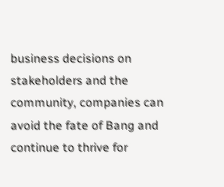business decisions on stakeholders and the community, companies can avoid the fate of Bang and continue to thrive for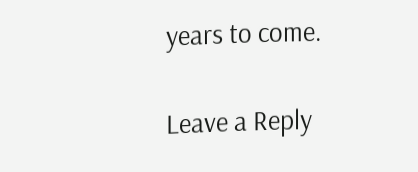years to come.

Leave a Reply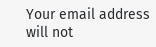Your email address will not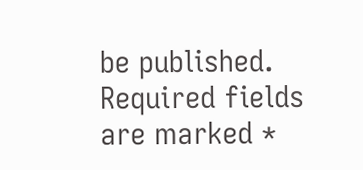be published. Required fields are marked *